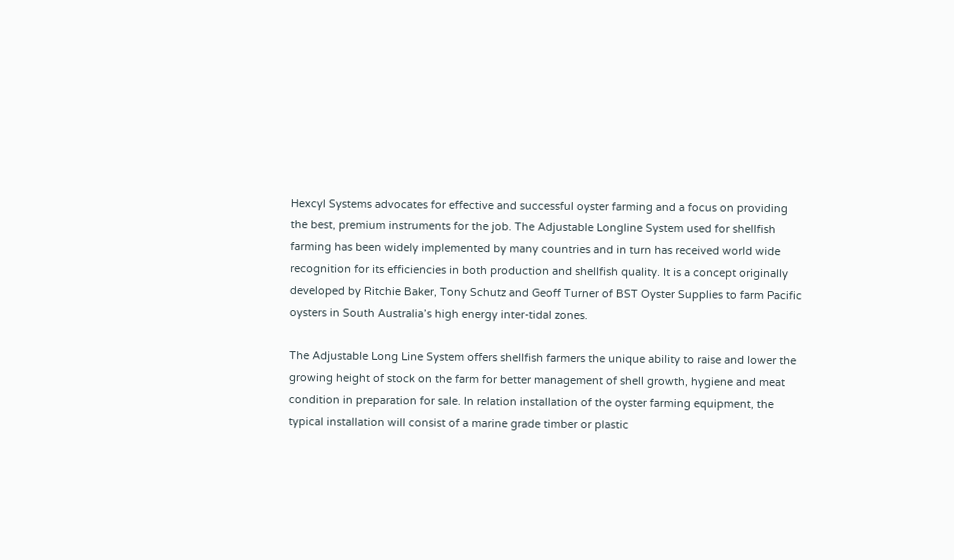Hexcyl Systems advocates for effective and successful oyster farming and a focus on providing the best, premium instruments for the job. The Adjustable Longline System used for shellfish farming has been widely implemented by many countries and in turn has received world wide recognition for its efficiencies in both production and shellfish quality. It is a concept originally developed by Ritchie Baker, Tony Schutz and Geoff Turner of BST Oyster Supplies to farm Pacific oysters in South Australia’s high energy inter-tidal zones.

The Adjustable Long Line System offers shellfish farmers the unique ability to raise and lower the growing height of stock on the farm for better management of shell growth, hygiene and meat condition in preparation for sale. In relation installation of the oyster farming equipment, the typical installation will consist of a marine grade timber or plastic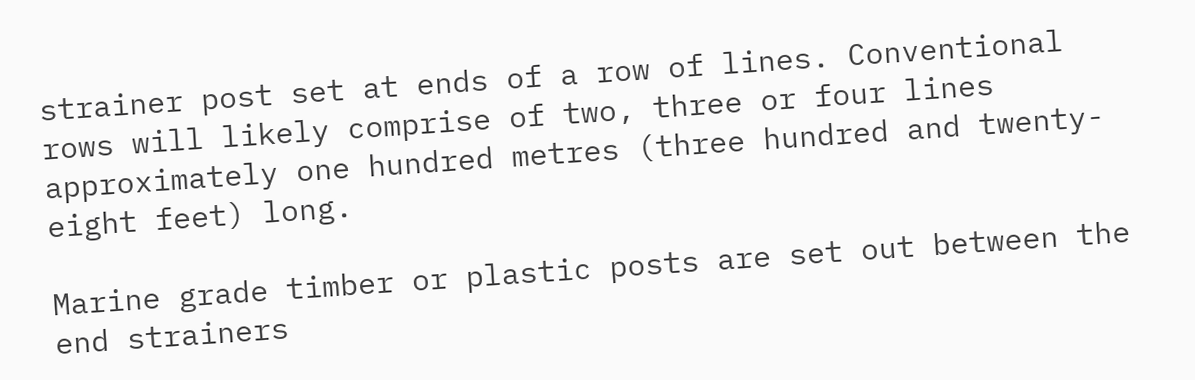strainer post set at ends of a row of lines. Conventional rows will likely comprise of two, three or four lines approximately one hundred metres (three hundred and twenty-eight feet) long.

Marine grade timber or plastic posts are set out between the end strainers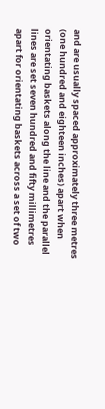and are usually spaced approximately three metres (one hundred and eighteen inches) apart when orientating baskets along the line and the parallel lines are set seven hundred and fifty millimetres apart for orientating baskets across a set of two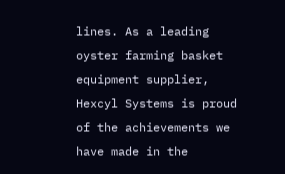lines. As a leading oyster farming basket equipment supplier, Hexcyl Systems is proud of the achievements we have made in the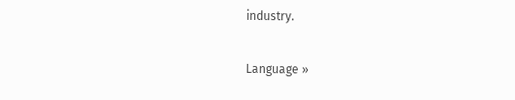industry.

Language »